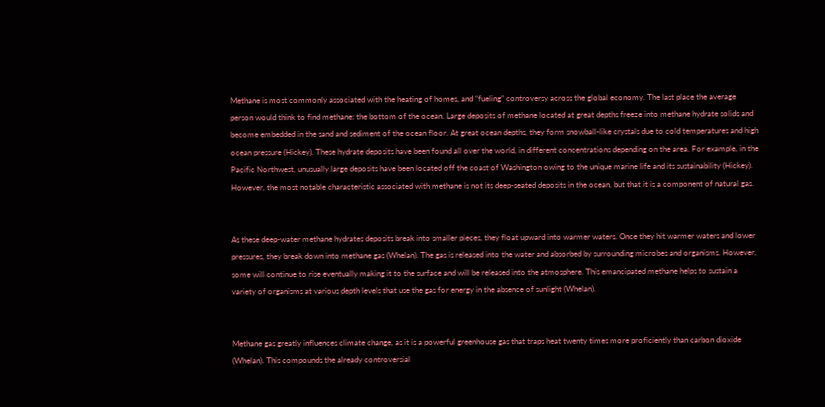Methane is most commonly associated with the heating of homes, and “fueling” controversy across the global economy. The last place the average person would think to find methane: the bottom of the ocean. Large deposits of methane located at great depths freeze into methane hydrate solids and become embedded in the sand and sediment of the ocean floor. At great ocean depths, they form snowball-like crystals due to cold temperatures and high ocean pressure (Hickey). These hydrate deposits have been found all over the world, in different concentrations depending on the area. For example, in the Pacific Northwest, unusually large deposits have been located off the coast of Washington owing to the unique marine life and its sustainability (Hickey). However, the most notable characteristic associated with methane is not its deep-seated deposits in the ocean, but that it is a component of natural gas.


As these deep-water methane hydrates deposits break into smaller pieces, they float upward into warmer waters. Once they hit warmer waters and lower pressures, they break down into methane gas (Whelan). The gas is released into the water and absorbed by surrounding microbes and organisms. However, some will continue to rise eventually making it to the surface and will be released into the atmosphere. This emancipated methane helps to sustain a variety of organisms at various depth levels that use the gas for energy in the absence of sunlight (Whelan).


Methane gas greatly influences climate change, as it is a powerful greenhouse gas that traps heat twenty times more proficiently than carbon dioxide (Whelan). This compounds the already controversial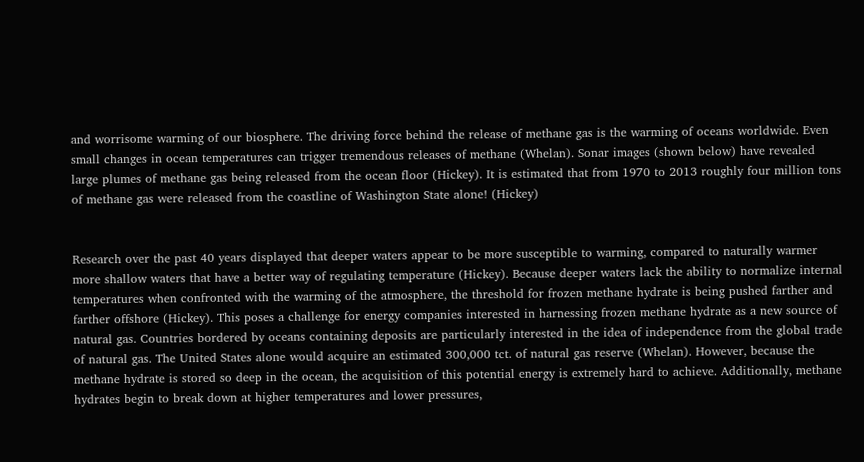and worrisome warming of our biosphere. The driving force behind the release of methane gas is the warming of oceans worldwide. Even small changes in ocean temperatures can trigger tremendous releases of methane (Whelan). Sonar images (shown below) have revealed large plumes of methane gas being released from the ocean floor (Hickey). It is estimated that from 1970 to 2013 roughly four million tons of methane gas were released from the coastline of Washington State alone! (Hickey)


Research over the past 40 years displayed that deeper waters appear to be more susceptible to warming, compared to naturally warmer more shallow waters that have a better way of regulating temperature (Hickey). Because deeper waters lack the ability to normalize internal temperatures when confronted with the warming of the atmosphere, the threshold for frozen methane hydrate is being pushed farther and farther offshore (Hickey). This poses a challenge for energy companies interested in harnessing frozen methane hydrate as a new source of natural gas. Countries bordered by oceans containing deposits are particularly interested in the idea of independence from the global trade of natural gas. The United States alone would acquire an estimated 300,000 tct. of natural gas reserve (Whelan). However, because the methane hydrate is stored so deep in the ocean, the acquisition of this potential energy is extremely hard to achieve. Additionally, methane hydrates begin to break down at higher temperatures and lower pressures,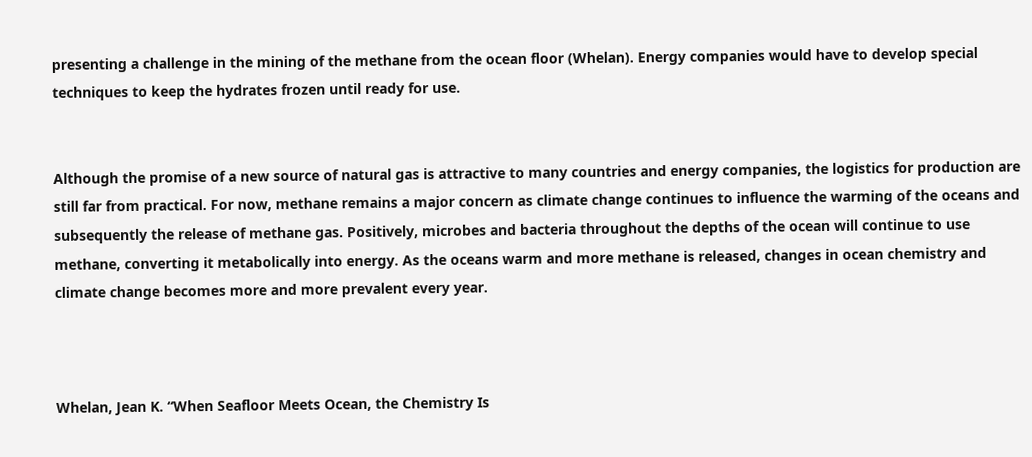presenting a challenge in the mining of the methane from the ocean floor (Whelan). Energy companies would have to develop special techniques to keep the hydrates frozen until ready for use.


Although the promise of a new source of natural gas is attractive to many countries and energy companies, the logistics for production are still far from practical. For now, methane remains a major concern as climate change continues to influence the warming of the oceans and subsequently the release of methane gas. Positively, microbes and bacteria throughout the depths of the ocean will continue to use methane, converting it metabolically into energy. As the oceans warm and more methane is released, changes in ocean chemistry and climate change becomes more and more prevalent every year.



Whelan, Jean K. “When Seafloor Meets Ocean, the Chemistry Is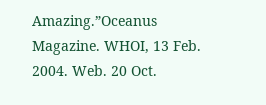Amazing.”Oceanus Magazine. WHOI, 13 Feb. 2004. Web. 20 Oct.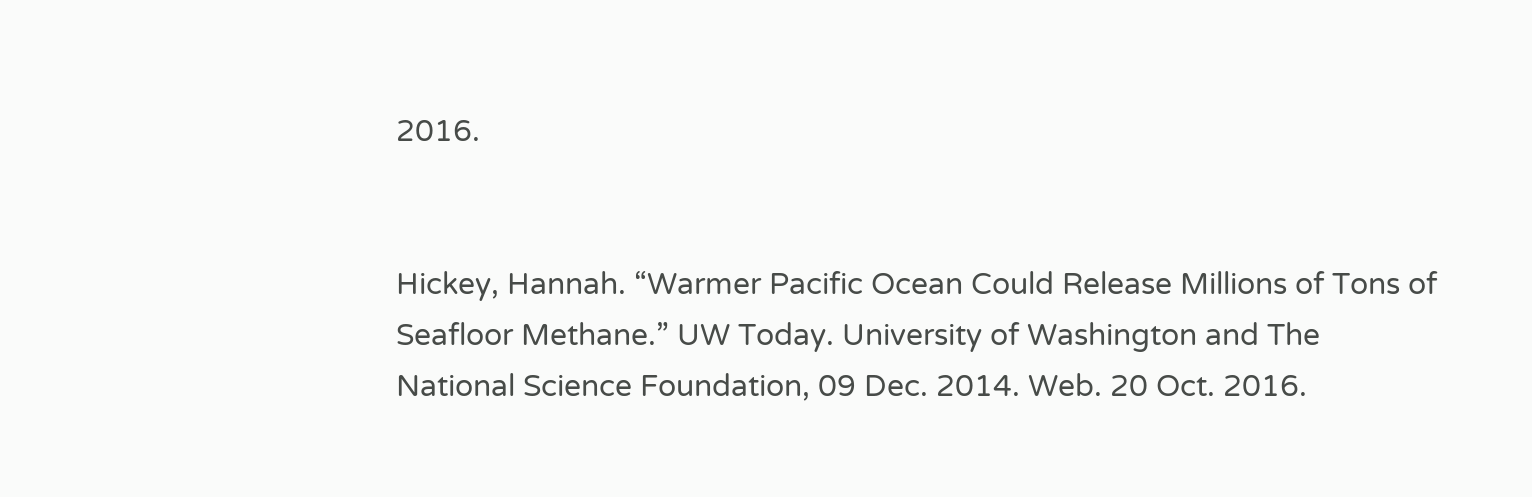2016.


Hickey, Hannah. “Warmer Pacific Ocean Could Release Millions of Tons of Seafloor Methane.” UW Today. University of Washington and The National Science Foundation, 09 Dec. 2014. Web. 20 Oct. 2016.